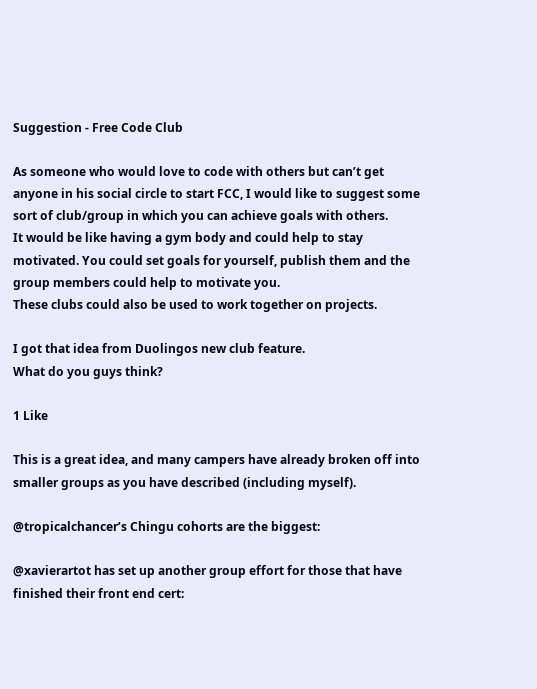Suggestion - Free Code Club

As someone who would love to code with others but can’t get anyone in his social circle to start FCC, I would like to suggest some sort of club/group in which you can achieve goals with others.
It would be like having a gym body and could help to stay motivated. You could set goals for yourself, publish them and the group members could help to motivate you.
These clubs could also be used to work together on projects.

I got that idea from Duolingos new club feature.
What do you guys think?

1 Like

This is a great idea, and many campers have already broken off into smaller groups as you have described (including myself).

@tropicalchancer’s Chingu cohorts are the biggest:

@xavierartot has set up another group effort for those that have finished their front end cert: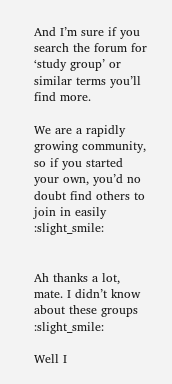And I’m sure if you search the forum for ‘study group’ or similar terms you’ll find more.

We are a rapidly growing community, so if you started your own, you’d no doubt find others to join in easily :slight_smile:


Ah thanks a lot, mate. I didn’t know about these groups :slight_smile:

Well I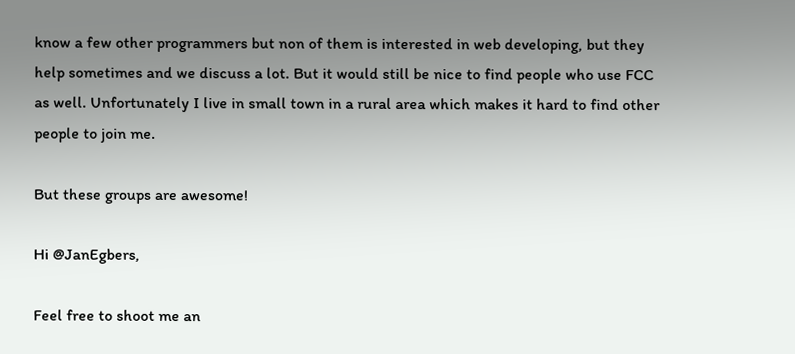know a few other programmers but non of them is interested in web developing, but they help sometimes and we discuss a lot. But it would still be nice to find people who use FCC as well. Unfortunately I live in small town in a rural area which makes it hard to find other people to join me.

But these groups are awesome!

Hi @JanEgbers,

Feel free to shoot me an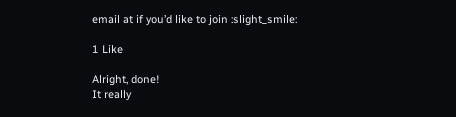email at if you’d like to join :slight_smile:

1 Like

Alright, done!
It really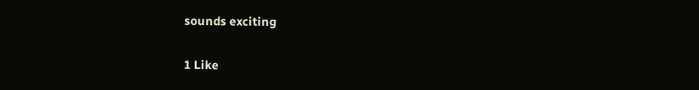sounds exciting

1 Like